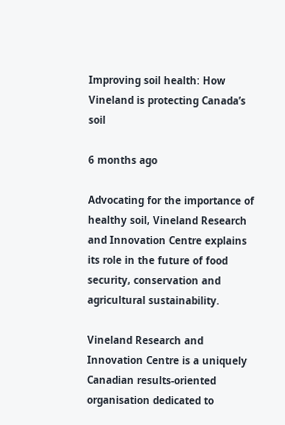Improving soil health: How Vineland is protecting Canada’s soil

6 months ago

Advocating for the importance of healthy soil, Vineland Research and Innovation Centre explains its role in the future of food security, conservation and agricultural sustainability.

Vineland Research and Innovation Centre is a uniquely Canadian results-oriented organisation dedicated to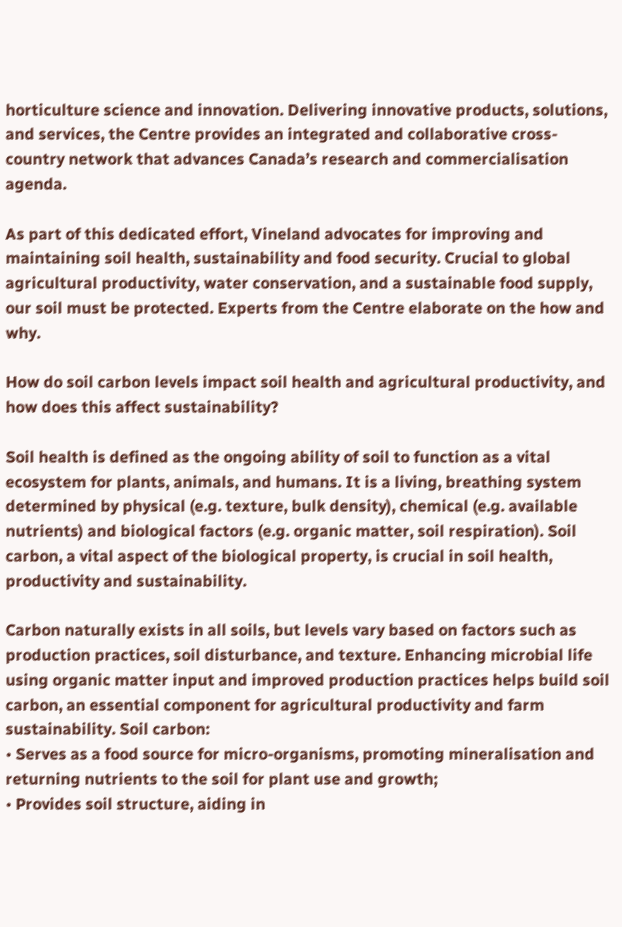horticulture science and innovation. Delivering innovative products, solutions, and services, the Centre provides an integrated and collaborative cross-country network that advances Canada’s research and commercialisation agenda.

As part of this dedicated effort, Vineland advocates for improving and maintaining soil health, sustainability and food security. Crucial to global agricultural productivity, water conservation, and a sustainable food supply, our soil must be protected. Experts from the Centre elaborate on the how and why.

How do soil carbon levels impact soil health and agricultural productivity, and how does this affect sustainability?

Soil health is defined as the ongoing ability of soil to function as a vital ecosystem for plants, animals, and humans. It is a living, breathing system determined by physical (e.g. texture, bulk density), chemical (e.g. available nutrients) and biological factors (e.g. organic matter, soil respiration). Soil carbon, a vital aspect of the biological property, is crucial in soil health, productivity and sustainability.

Carbon naturally exists in all soils, but levels vary based on factors such as production practices, soil disturbance, and texture. Enhancing microbial life using organic matter input and improved production practices helps build soil carbon, an essential component for agricultural productivity and farm sustainability. Soil carbon:
• Serves as a food source for micro-organisms, promoting mineralisation and returning nutrients to the soil for plant use and growth;
• Provides soil structure, aiding in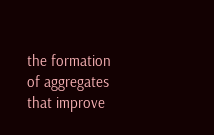the formation of aggregates that improve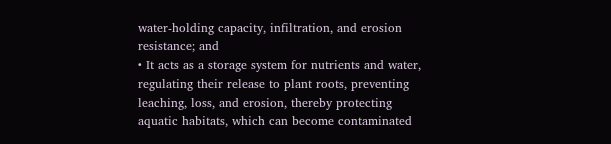water-holding capacity, infiltration, and erosion resistance; and
• It acts as a storage system for nutrients and water, regulating their release to plant roots, preventing leaching, loss, and erosion, thereby protecting aquatic habitats, which can become contaminated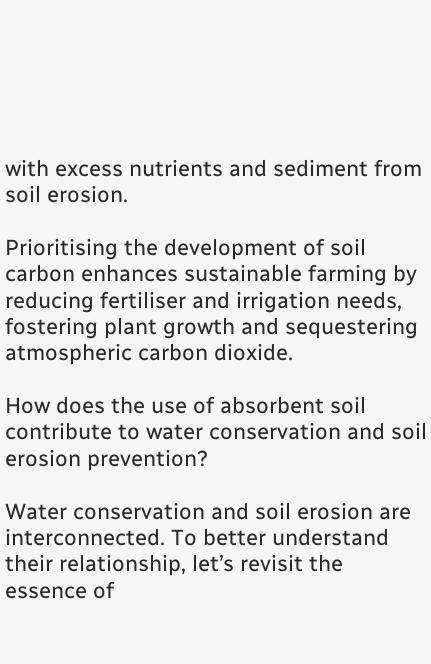with excess nutrients and sediment from soil erosion.

Prioritising the development of soil carbon enhances sustainable farming by reducing fertiliser and irrigation needs, fostering plant growth and sequestering atmospheric carbon dioxide.

How does the use of absorbent soil contribute to water conservation and soil erosion prevention?

Water conservation and soil erosion are interconnected. To better understand their relationship, let’s revisit the essence of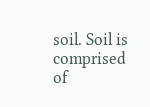soil. Soil is comprised of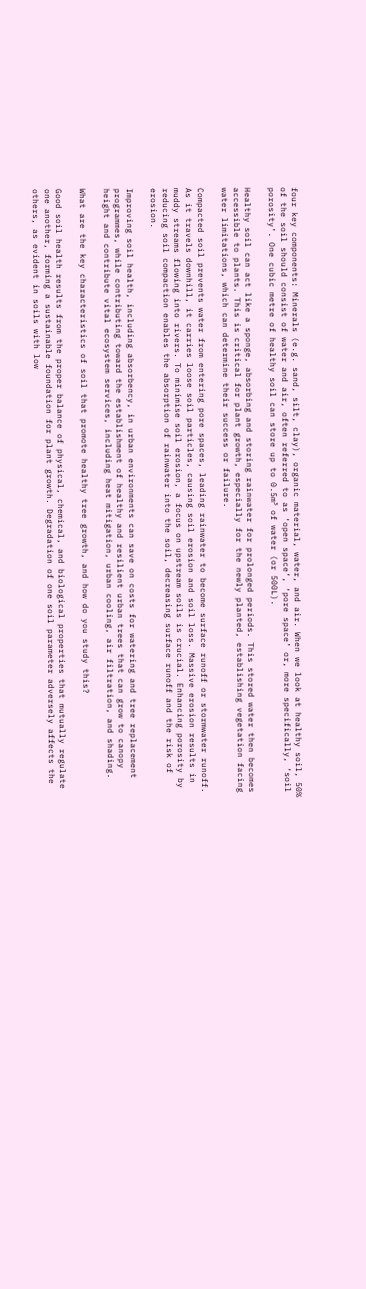four key components: Minerals (e.g. sand, silt, clay), organic material, water, and air. When we look at healthy soil, 50% of the soil should consist of water and air, often referred to as ‘open space’, ‘pore space’ or, more specifically, ‘soil porosity’. One cubic metre of healthy soil can store up to 0.5m³ of water (or 500L).

Healthy soil can act like a sponge, absorbing and storing rainwater for prolonged periods. This stored water then becomes accessible to plants. This is critical for plant growth, especially for the newly planted, establishing vegetation facing water limitations, which can determine their success or failure.

Compacted soil prevents water from entering pore spaces, leading rainwater to become surface runoff or stormwater runoff. As it travels downhill, it carries loose soil particles, causing soil erosion and soil loss. Massive erosion results in muddy streams flowing into rivers. To minimise soil erosion, a focus on upstream soils is crucial. Enhancing porosity by reducing soil compaction enables the absorption of rainwater into the soil, decreasing surface runoff and the risk of erosion.

Improving soil health, including absorbency, in urban environments can save on costs for watering and tree replacement programmes, while contributing toward the establishment of healthy and resilient urban trees that can grow to canopy height and contribute vital ecosystem services, including heat mitigation, urban cooling, air filtration, and shading.

What are the key characteristics of soil that promote healthy tree growth, and how do you study this?

Good soil health results from the proper balance of physical, chemical, and biological properties that mutually regulate one another, forming a sustainable foundation for plant growth. Degradation of one soil parameter adversely affects the others, as evident in soils with low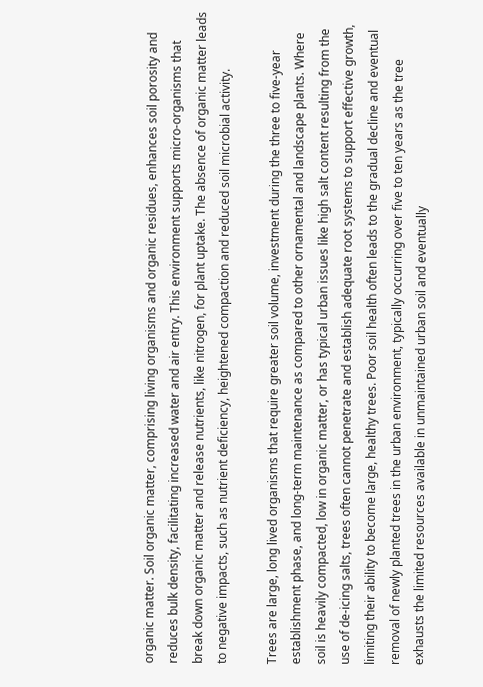organic matter. Soil organic matter, comprising living organisms and organic residues, enhances soil porosity and reduces bulk density, facilitating increased water and air entry. This environment supports micro-organisms that break down organic matter and release nutrients, like nitrogen, for plant uptake. The absence of organic matter leads to negative impacts, such as nutrient deficiency, heightened compaction and reduced soil microbial activity.

Trees are large, long lived organisms that require greater soil volume, investment during the three to five-year establishment phase, and long-term maintenance as compared to other ornamental and landscape plants. Where soil is heavily compacted, low in organic matter, or has typical urban issues like high salt content resulting from the use of de-icing salts, trees often cannot penetrate and establish adequate root systems to support effective growth, limiting their ability to become large, healthy trees. Poor soil health often leads to the gradual decline and eventual removal of newly planted trees in the urban environment, typically occurring over five to ten years as the tree exhausts the limited resources available in unmaintained urban soil and eventually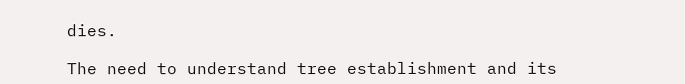dies.

The need to understand tree establishment and its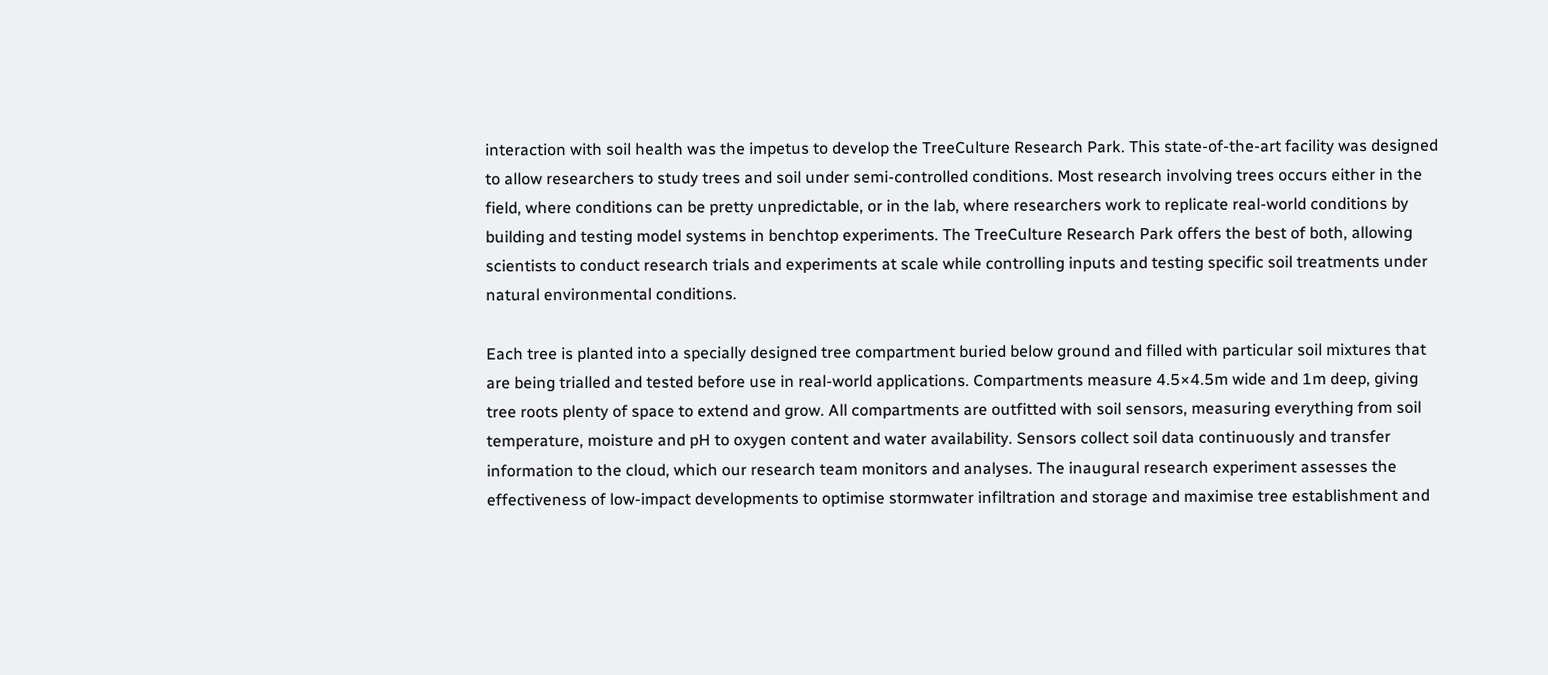interaction with soil health was the impetus to develop the TreeCulture Research Park. This state-of-the-art facility was designed to allow researchers to study trees and soil under semi-controlled conditions. Most research involving trees occurs either in the field, where conditions can be pretty unpredictable, or in the lab, where researchers work to replicate real-world conditions by building and testing model systems in benchtop experiments. The TreeCulture Research Park offers the best of both, allowing scientists to conduct research trials and experiments at scale while controlling inputs and testing specific soil treatments under natural environmental conditions.

Each tree is planted into a specially designed tree compartment buried below ground and filled with particular soil mixtures that are being trialled and tested before use in real-world applications. Compartments measure 4.5×4.5m wide and 1m deep, giving tree roots plenty of space to extend and grow. All compartments are outfitted with soil sensors, measuring everything from soil temperature, moisture and pH to oxygen content and water availability. Sensors collect soil data continuously and transfer information to the cloud, which our research team monitors and analyses. The inaugural research experiment assesses the effectiveness of low-impact developments to optimise stormwater infiltration and storage and maximise tree establishment and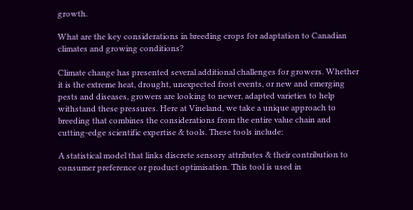growth.

What are the key considerations in breeding crops for adaptation to Canadian climates and growing conditions?

Climate change has presented several additional challenges for growers. Whether it is the extreme heat, drought, unexpected frost events, or new and emerging pests and diseases, growers are looking to newer, adapted varieties to help withstand these pressures. Here at Vineland, we take a unique approach to breeding that combines the considerations from the entire value chain and cutting-edge scientific expertise & tools. These tools include:

A statistical model that links discrete sensory attributes & their contribution to consumer preference or product optimisation. This tool is used in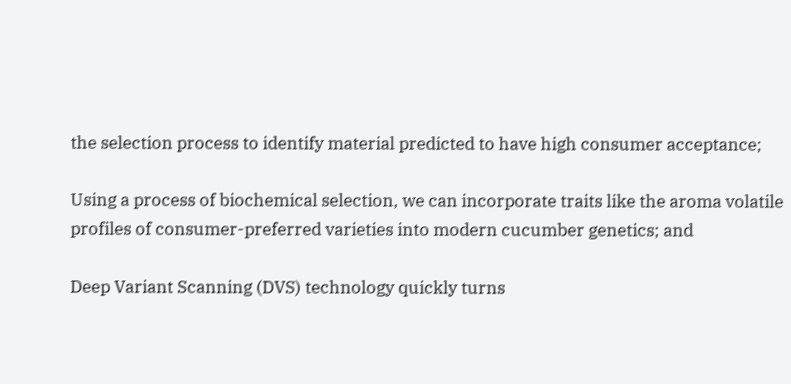the selection process to identify material predicted to have high consumer acceptance;

Using a process of biochemical selection, we can incorporate traits like the aroma volatile profiles of consumer-preferred varieties into modern cucumber genetics; and

Deep Variant Scanning (DVS) technology quickly turns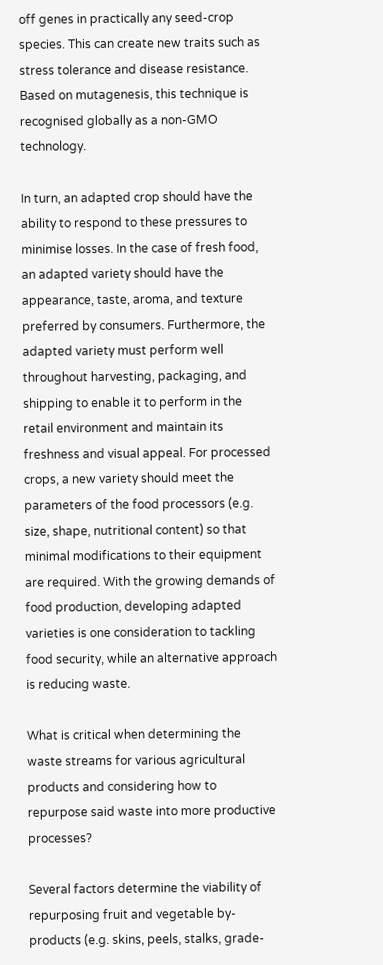off genes in practically any seed-crop species. This can create new traits such as stress tolerance and disease resistance. Based on mutagenesis, this technique is recognised globally as a non-GMO technology.

In turn, an adapted crop should have the ability to respond to these pressures to minimise losses. In the case of fresh food, an adapted variety should have the appearance, taste, aroma, and texture preferred by consumers. Furthermore, the adapted variety must perform well throughout harvesting, packaging, and shipping to enable it to perform in the retail environment and maintain its freshness and visual appeal. For processed crops, a new variety should meet the parameters of the food processors (e.g. size, shape, nutritional content) so that minimal modifications to their equipment are required. With the growing demands of food production, developing adapted varieties is one consideration to tackling food security, while an alternative approach is reducing waste.

What is critical when determining the waste streams for various agricultural products and considering how to repurpose said waste into more productive processes?

Several factors determine the viability of repurposing fruit and vegetable by-products (e.g. skins, peels, stalks, grade-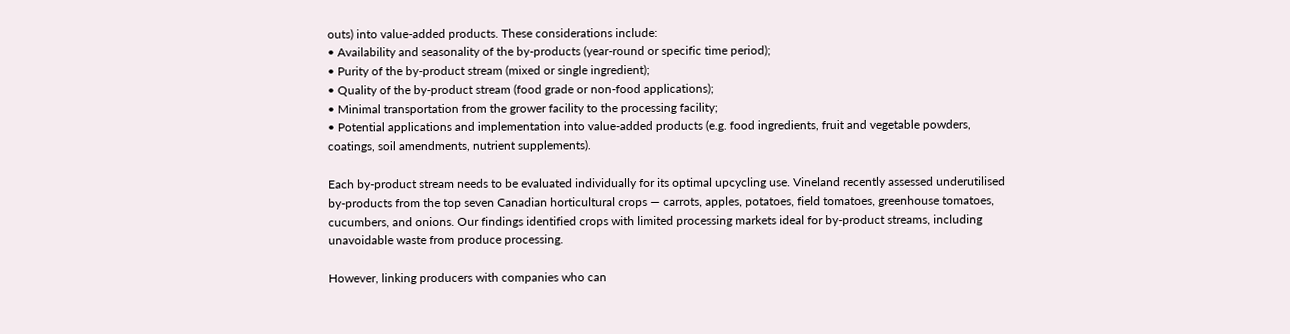outs) into value-added products. These considerations include:
• Availability and seasonality of the by-products (year-round or specific time period);
• Purity of the by-product stream (mixed or single ingredient);
• Quality of the by-product stream (food grade or non-food applications);
• Minimal transportation from the grower facility to the processing facility;
• Potential applications and implementation into value-added products (e.g. food ingredients, fruit and vegetable powders, coatings, soil amendments, nutrient supplements).

Each by-product stream needs to be evaluated individually for its optimal upcycling use. Vineland recently assessed underutilised by-products from the top seven Canadian horticultural crops — carrots, apples, potatoes, field tomatoes, greenhouse tomatoes, cucumbers, and onions. Our findings identified crops with limited processing markets ideal for by-product streams, including unavoidable waste from produce processing.

However, linking producers with companies who can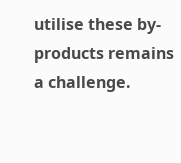utilise these by-products remains a challenge.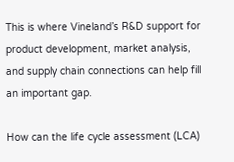This is where Vineland’s R&D support for product development, market analysis, and supply chain connections can help fill an important gap.

How can the life cycle assessment (LCA)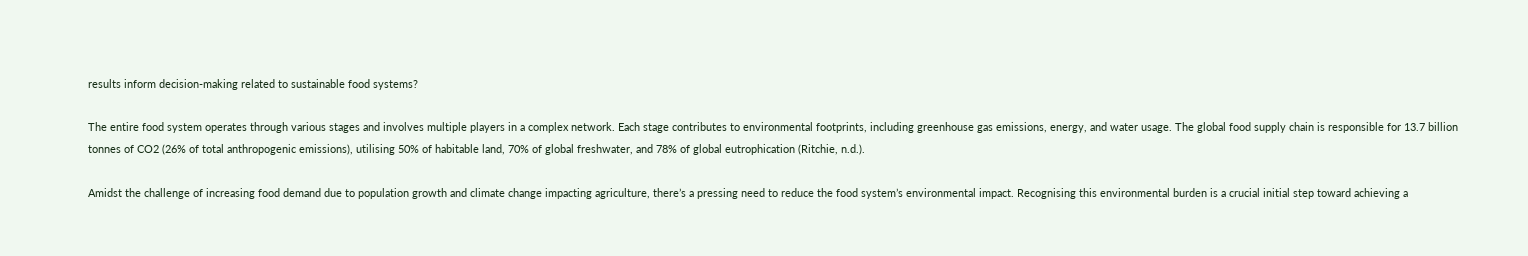results inform decision-making related to sustainable food systems?

The entire food system operates through various stages and involves multiple players in a complex network. Each stage contributes to environmental footprints, including greenhouse gas emissions, energy, and water usage. The global food supply chain is responsible for 13.7 billion tonnes of CO2 (26% of total anthropogenic emissions), utilising 50% of habitable land, 70% of global freshwater, and 78% of global eutrophication (Ritchie, n.d.).

Amidst the challenge of increasing food demand due to population growth and climate change impacting agriculture, there’s a pressing need to reduce the food system’s environmental impact. Recognising this environmental burden is a crucial initial step toward achieving a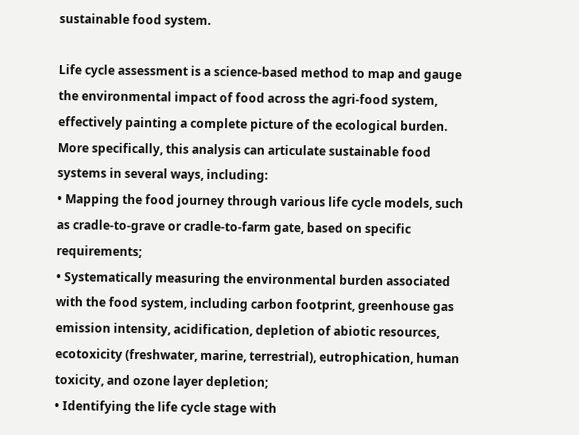sustainable food system.

Life cycle assessment is a science-based method to map and gauge the environmental impact of food across the agri-food system, effectively painting a complete picture of the ecological burden. More specifically, this analysis can articulate sustainable food systems in several ways, including:
• Mapping the food journey through various life cycle models, such as cradle-to-grave or cradle-to-farm gate, based on specific requirements;
• Systematically measuring the environmental burden associated with the food system, including carbon footprint, greenhouse gas emission intensity, acidification, depletion of abiotic resources, ecotoxicity (freshwater, marine, terrestrial), eutrophication, human toxicity, and ozone layer depletion;
• Identifying the life cycle stage with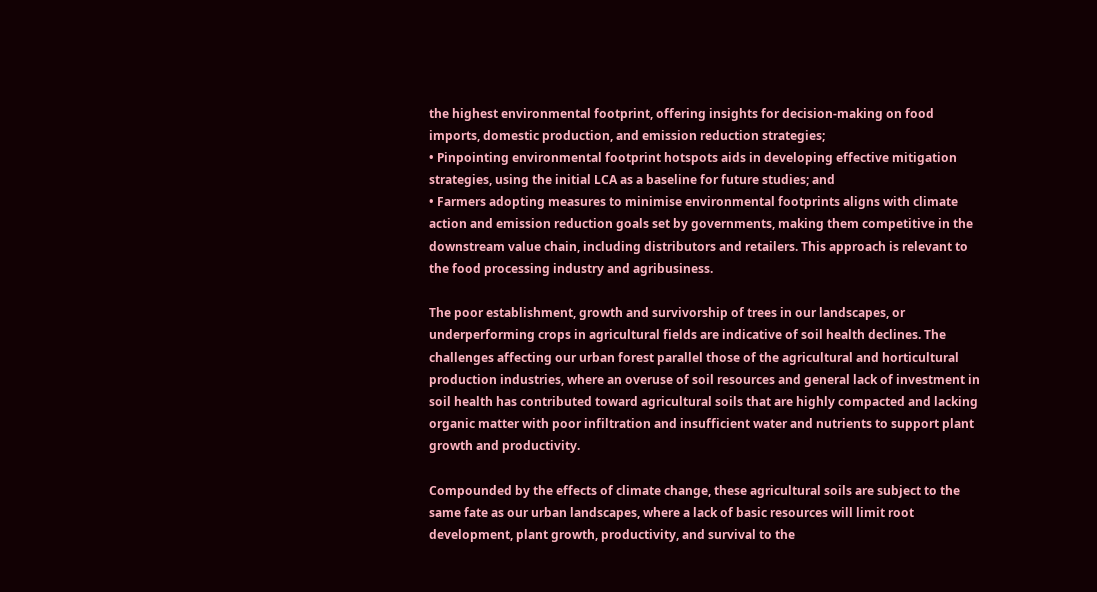the highest environmental footprint, offering insights for decision-making on food imports, domestic production, and emission reduction strategies;
• Pinpointing environmental footprint hotspots aids in developing effective mitigation strategies, using the initial LCA as a baseline for future studies; and
• Farmers adopting measures to minimise environmental footprints aligns with climate action and emission reduction goals set by governments, making them competitive in the downstream value chain, including distributors and retailers. This approach is relevant to the food processing industry and agribusiness.

The poor establishment, growth and survivorship of trees in our landscapes, or underperforming crops in agricultural fields are indicative of soil health declines. The challenges affecting our urban forest parallel those of the agricultural and horticultural production industries, where an overuse of soil resources and general lack of investment in soil health has contributed toward agricultural soils that are highly compacted and lacking organic matter with poor infiltration and insufficient water and nutrients to support plant growth and productivity.

Compounded by the effects of climate change, these agricultural soils are subject to the same fate as our urban landscapes, where a lack of basic resources will limit root development, plant growth, productivity, and survival to the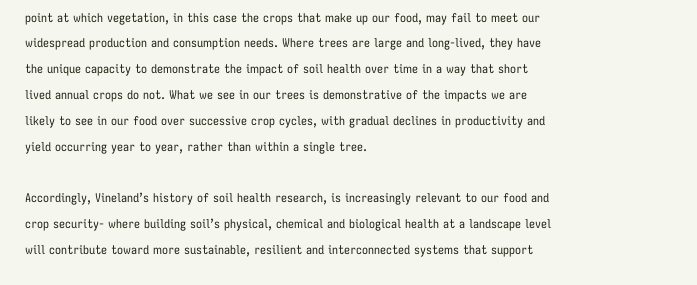point at which vegetation, in this case the crops that make up our food, may fail to meet our widespread production and consumption needs. Where trees are large and long-lived, they have the unique capacity to demonstrate the impact of soil health over time in a way that short lived annual crops do not. What we see in our trees is demonstrative of the impacts we are likely to see in our food over successive crop cycles, with gradual declines in productivity and yield occurring year to year, rather than within a single tree.

Accordingly, Vineland’s history of soil health research, is increasingly relevant to our food and crop security- where building soil’s physical, chemical and biological health at a landscape level will contribute toward more sustainable, resilient and interconnected systems that support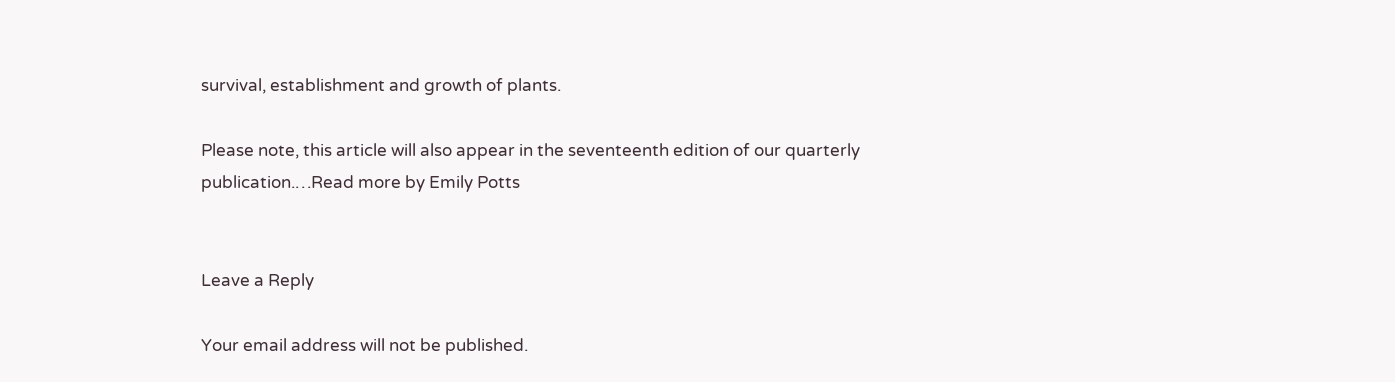survival, establishment and growth of plants.

Please note, this article will also appear in the seventeenth edition of our quarterly publication.…Read more by Emily Potts


Leave a Reply

Your email address will not be published.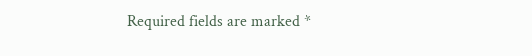Required fields are marked *